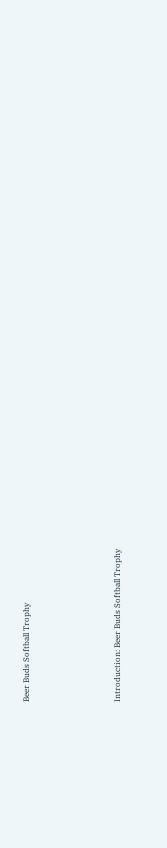Beer Buds Softball Trophy




Introduction: Beer Buds Softball Trophy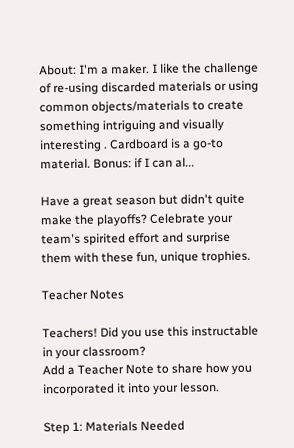About: I'm a maker. I like the challenge of re-using discarded materials or using common objects/materials to create something intriguing and visually interesting . Cardboard is a go-to material. Bonus: if I can al...

Have a great season but didn't quite make the playoffs? Celebrate your team's spirited effort and surprise them with these fun, unique trophies.

Teacher Notes

Teachers! Did you use this instructable in your classroom?
Add a Teacher Note to share how you incorporated it into your lesson.

Step 1: Materials Needed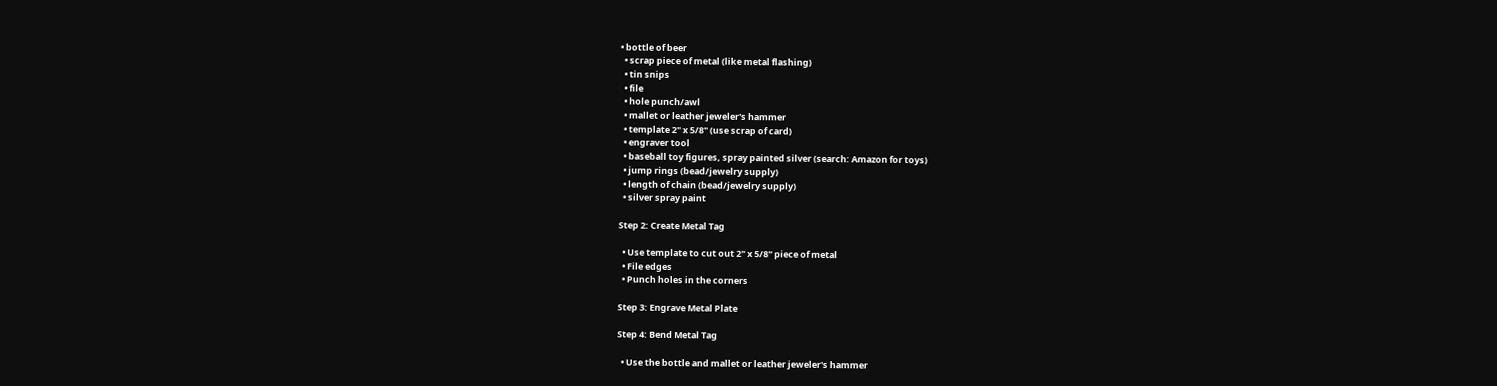• bottle of beer
  • scrap piece of metal (like metal flashing)
  • tin snips
  • file
  • hole punch/awl
  • mallet or leather jeweler's hammer
  • template 2" x 5/8" (use scrap of card)
  • engraver tool
  • baseball toy figures, spray painted silver (search: Amazon for toys)
  • jump rings (bead/jewelry supply)
  • length of chain (bead/jewelry supply)
  • silver spray paint

Step 2: Create Metal Tag

  • Use template to cut out 2" x 5/8" piece of metal
  • File edges
  • Punch holes in the corners

Step 3: Engrave Metal Plate

Step 4: Bend Metal Tag

  • Use the bottle and mallet or leather jeweler's hammer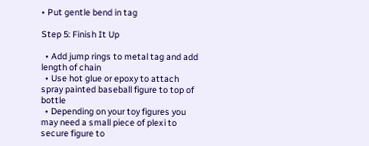• Put gentle bend in tag

Step 5: Finish It Up

  • Add jump rings to metal tag and add length of chain
  • Use hot glue or epoxy to attach spray painted baseball figure to top of bottle
  • Depending on your toy figures you may need a small piece of plexi to secure figure to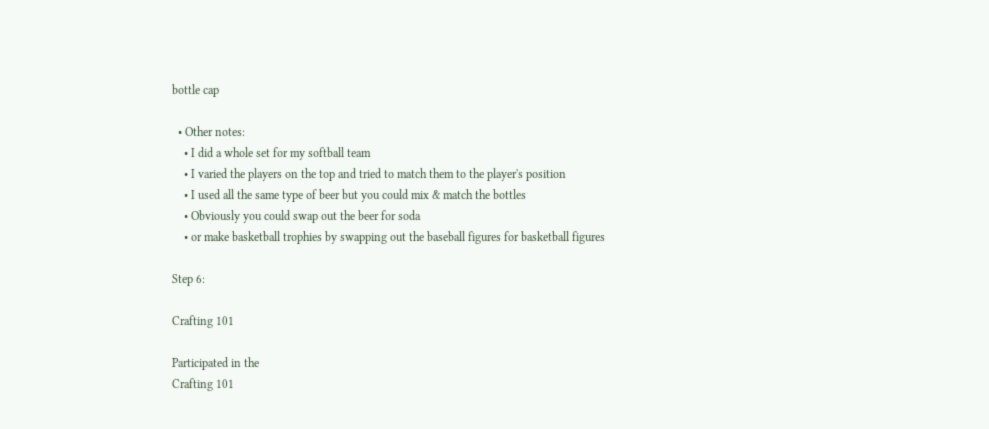bottle cap

  • Other notes:
    • I did a whole set for my softball team
    • I varied the players on the top and tried to match them to the player's position
    • I used all the same type of beer but you could mix & match the bottles
    • Obviously you could swap out the beer for soda
    • or make basketball trophies by swapping out the baseball figures for basketball figures

Step 6:

Crafting 101

Participated in the
Crafting 101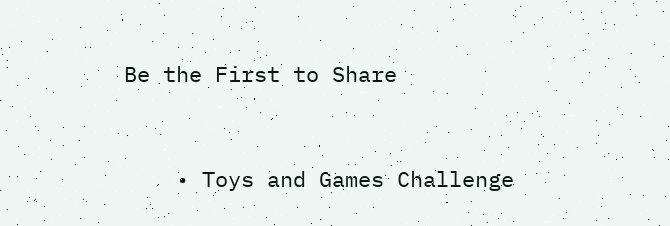Be the First to Share


    • Toys and Games Challenge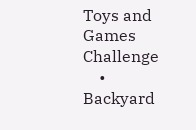Toys and Games Challenge
    • Backyard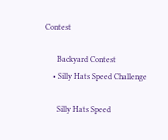Contest

      Backyard Contest
    • Silly Hats Speed Challenge

      Silly Hats Speed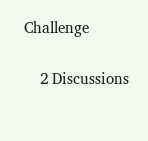Challenge

    2 Discussions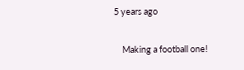5 years ago

    Making a football one!